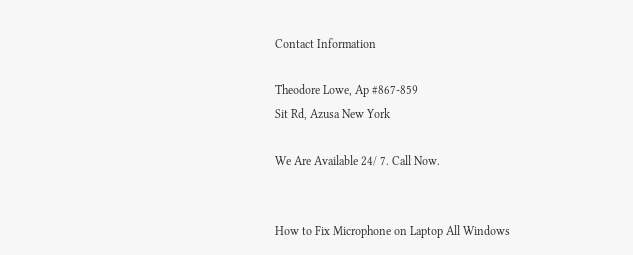Contact Information

Theodore Lowe, Ap #867-859
Sit Rd, Azusa New York

We Are Available 24/ 7. Call Now.


How to Fix Microphone on Laptop All Windows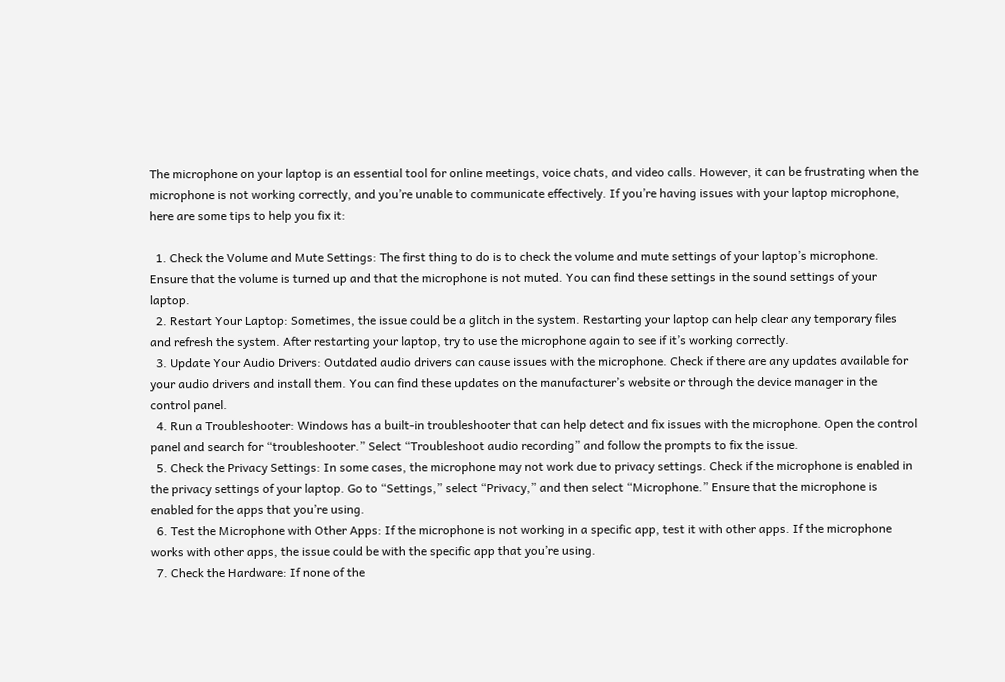The microphone on your laptop is an essential tool for online meetings, voice chats, and video calls. However, it can be frustrating when the microphone is not working correctly, and you’re unable to communicate effectively. If you’re having issues with your laptop microphone, here are some tips to help you fix it:

  1. Check the Volume and Mute Settings: The first thing to do is to check the volume and mute settings of your laptop’s microphone. Ensure that the volume is turned up and that the microphone is not muted. You can find these settings in the sound settings of your laptop.
  2. Restart Your Laptop: Sometimes, the issue could be a glitch in the system. Restarting your laptop can help clear any temporary files and refresh the system. After restarting your laptop, try to use the microphone again to see if it’s working correctly.
  3. Update Your Audio Drivers: Outdated audio drivers can cause issues with the microphone. Check if there are any updates available for your audio drivers and install them. You can find these updates on the manufacturer’s website or through the device manager in the control panel.
  4. Run a Troubleshooter: Windows has a built-in troubleshooter that can help detect and fix issues with the microphone. Open the control panel and search for “troubleshooter.” Select “Troubleshoot audio recording” and follow the prompts to fix the issue.
  5. Check the Privacy Settings: In some cases, the microphone may not work due to privacy settings. Check if the microphone is enabled in the privacy settings of your laptop. Go to “Settings,” select “Privacy,” and then select “Microphone.” Ensure that the microphone is enabled for the apps that you’re using.
  6. Test the Microphone with Other Apps: If the microphone is not working in a specific app, test it with other apps. If the microphone works with other apps, the issue could be with the specific app that you’re using.
  7. Check the Hardware: If none of the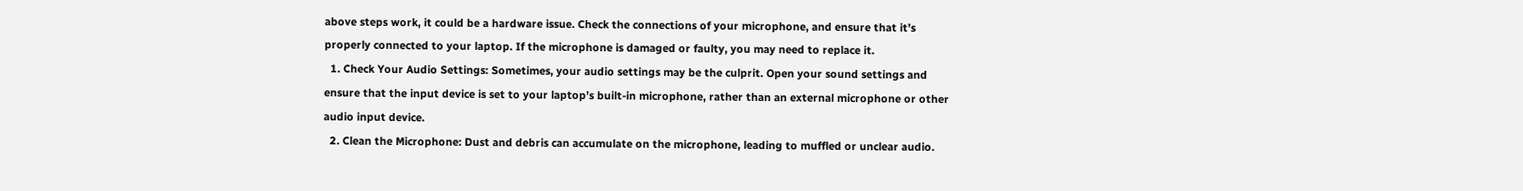above steps work, it could be a hardware issue. Check the connections of your microphone, and ensure that it’s properly connected to your laptop. If the microphone is damaged or faulty, you may need to replace it.
  1. Check Your Audio Settings: Sometimes, your audio settings may be the culprit. Open your sound settings and ensure that the input device is set to your laptop’s built-in microphone, rather than an external microphone or other audio input device.
  2. Clean the Microphone: Dust and debris can accumulate on the microphone, leading to muffled or unclear audio.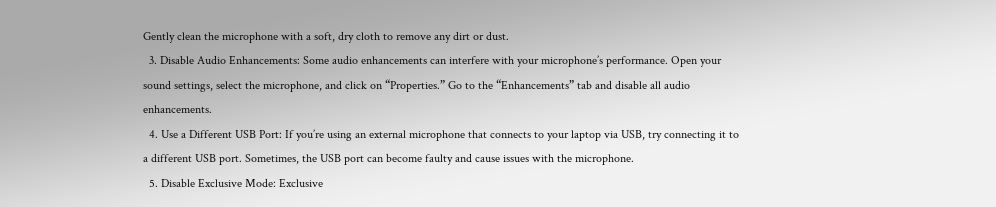Gently clean the microphone with a soft, dry cloth to remove any dirt or dust.
  3. Disable Audio Enhancements: Some audio enhancements can interfere with your microphone’s performance. Open your sound settings, select the microphone, and click on “Properties.” Go to the “Enhancements” tab and disable all audio enhancements.
  4. Use a Different USB Port: If you’re using an external microphone that connects to your laptop via USB, try connecting it to a different USB port. Sometimes, the USB port can become faulty and cause issues with the microphone.
  5. Disable Exclusive Mode: Exclusive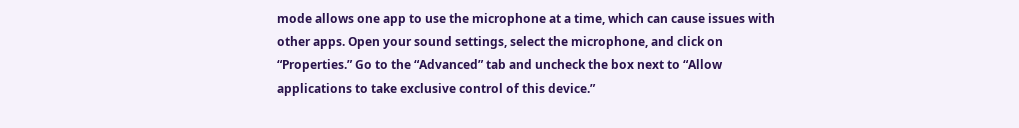mode allows one app to use the microphone at a time, which can cause issues with other apps. Open your sound settings, select the microphone, and click on “Properties.” Go to the “Advanced” tab and uncheck the box next to “Allow applications to take exclusive control of this device.”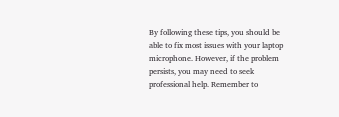By following these tips, you should be able to fix most issues with your laptop microphone. However, if the problem persists, you may need to seek professional help. Remember to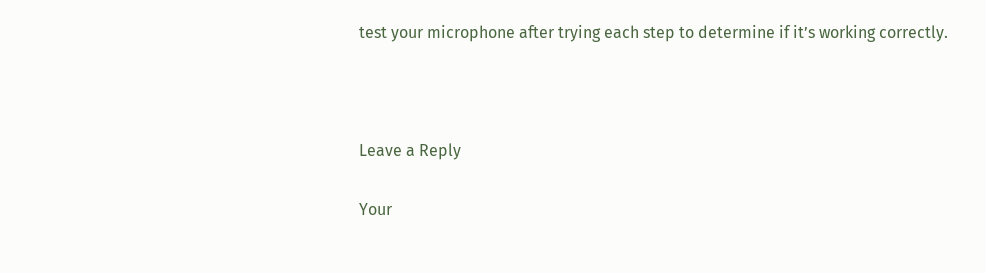test your microphone after trying each step to determine if it’s working correctly.



Leave a Reply

Your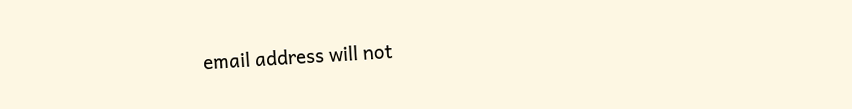email address will not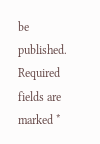be published. Required fields are marked *